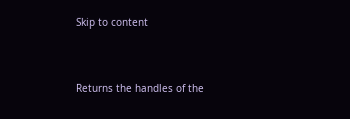Skip to content


Returns the handles of the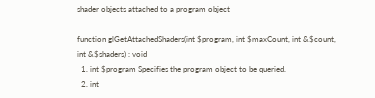shader objects attached to a program object

function glGetAttachedShaders(int $program, int $maxCount, int &$count, int &$shaders) : void
  1. int $program Specifies the program object to be queried.
  2. int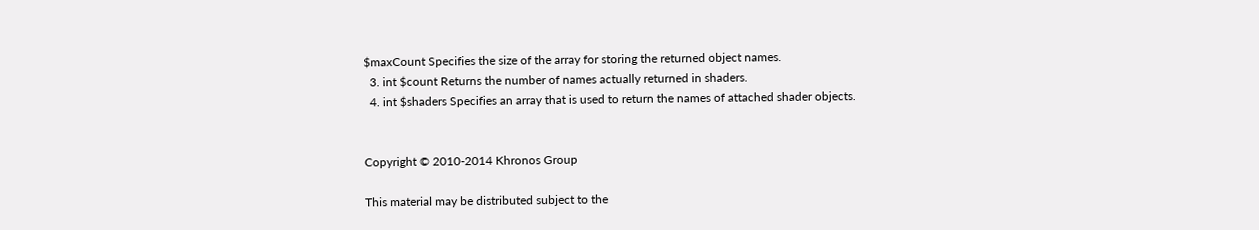$maxCount Specifies the size of the array for storing the returned object names.
  3. int $count Returns the number of names actually returned in shaders.
  4. int $shaders Specifies an array that is used to return the names of attached shader objects.


Copyright © 2010-2014 Khronos Group

This material may be distributed subject to the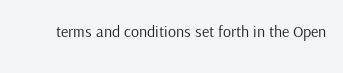terms and conditions set forth in the Open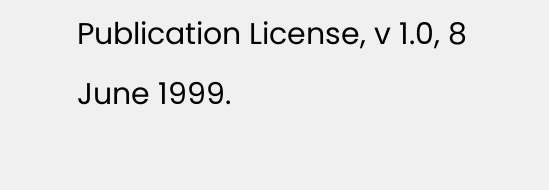Publication License, v 1.0, 8 June 1999.